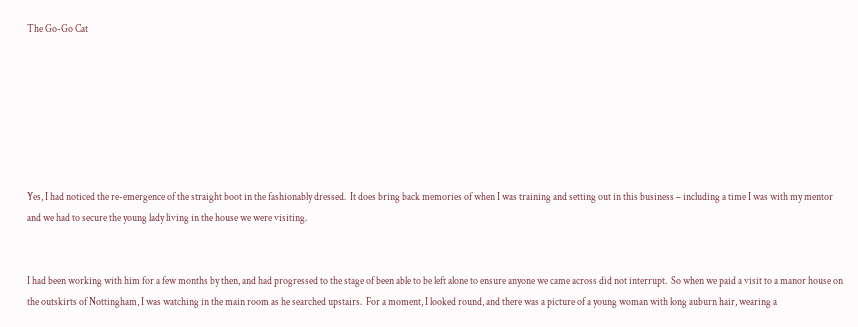The Go-Go Cat







Yes, I had noticed the re-emergence of the straight boot in the fashionably dressed.  It does bring back memories of when I was training and setting out in this business – including a time I was with my mentor and we had to secure the young lady living in the house we were visiting.


I had been working with him for a few months by then, and had progressed to the stage of been able to be left alone to ensure anyone we came across did not interrupt.  So when we paid a visit to a manor house on the outskirts of Nottingham, I was watching in the main room as he searched upstairs.  For a moment, I looked round, and there was a picture of a young woman with long auburn hair, wearing a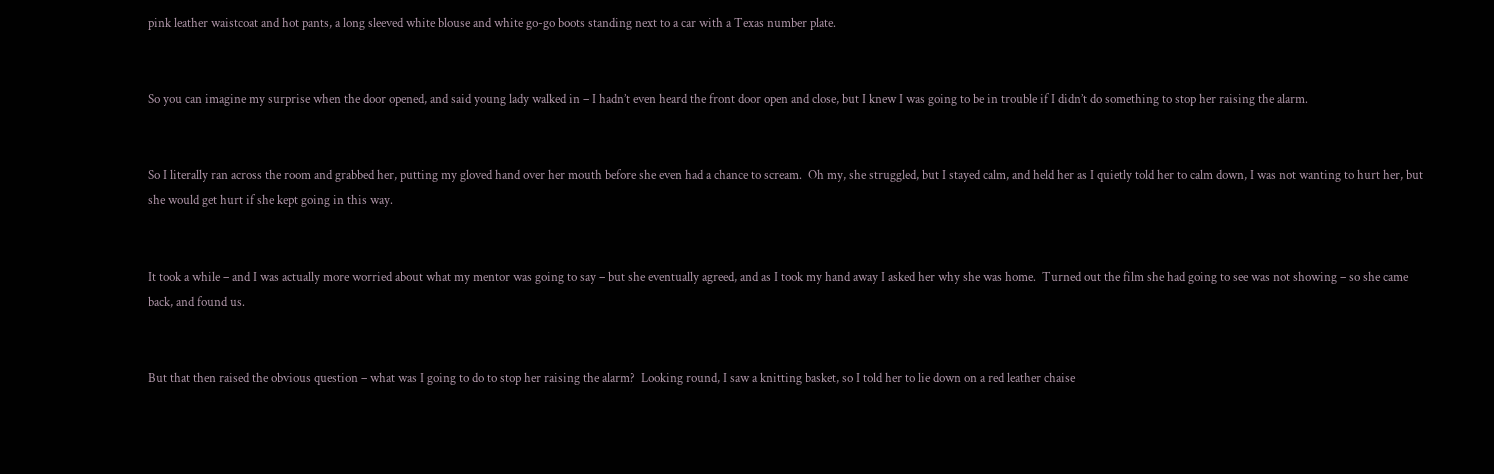pink leather waistcoat and hot pants, a long sleeved white blouse and white go-go boots standing next to a car with a Texas number plate.


So you can imagine my surprise when the door opened, and said young lady walked in – I hadn’t even heard the front door open and close, but I knew I was going to be in trouble if I didn’t do something to stop her raising the alarm.


So I literally ran across the room and grabbed her, putting my gloved hand over her mouth before she even had a chance to scream.  Oh my, she struggled, but I stayed calm, and held her as I quietly told her to calm down, I was not wanting to hurt her, but she would get hurt if she kept going in this way.


It took a while – and I was actually more worried about what my mentor was going to say – but she eventually agreed, and as I took my hand away I asked her why she was home.  Turned out the film she had going to see was not showing – so she came back, and found us.


But that then raised the obvious question – what was I going to do to stop her raising the alarm?  Looking round, I saw a knitting basket, so I told her to lie down on a red leather chaise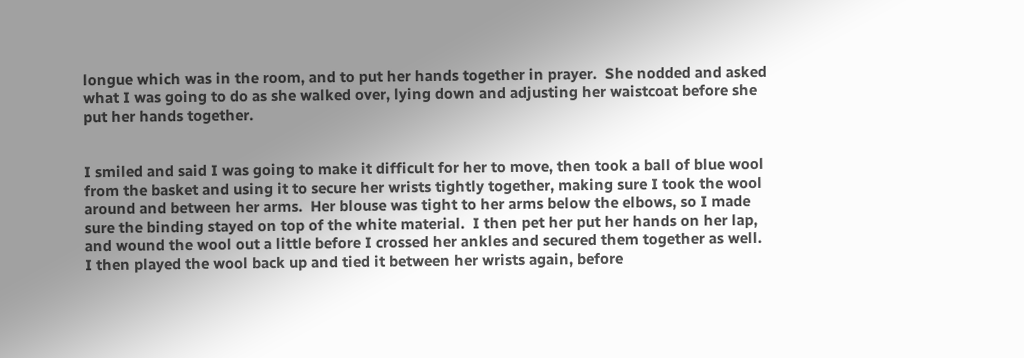longue which was in the room, and to put her hands together in prayer.  She nodded and asked what I was going to do as she walked over, lying down and adjusting her waistcoat before she put her hands together.


I smiled and said I was going to make it difficult for her to move, then took a ball of blue wool from the basket and using it to secure her wrists tightly together, making sure I took the wool around and between her arms.  Her blouse was tight to her arms below the elbows, so I made sure the binding stayed on top of the white material.  I then pet her put her hands on her lap, and wound the wool out a little before I crossed her ankles and secured them together as well.  I then played the wool back up and tied it between her wrists again, before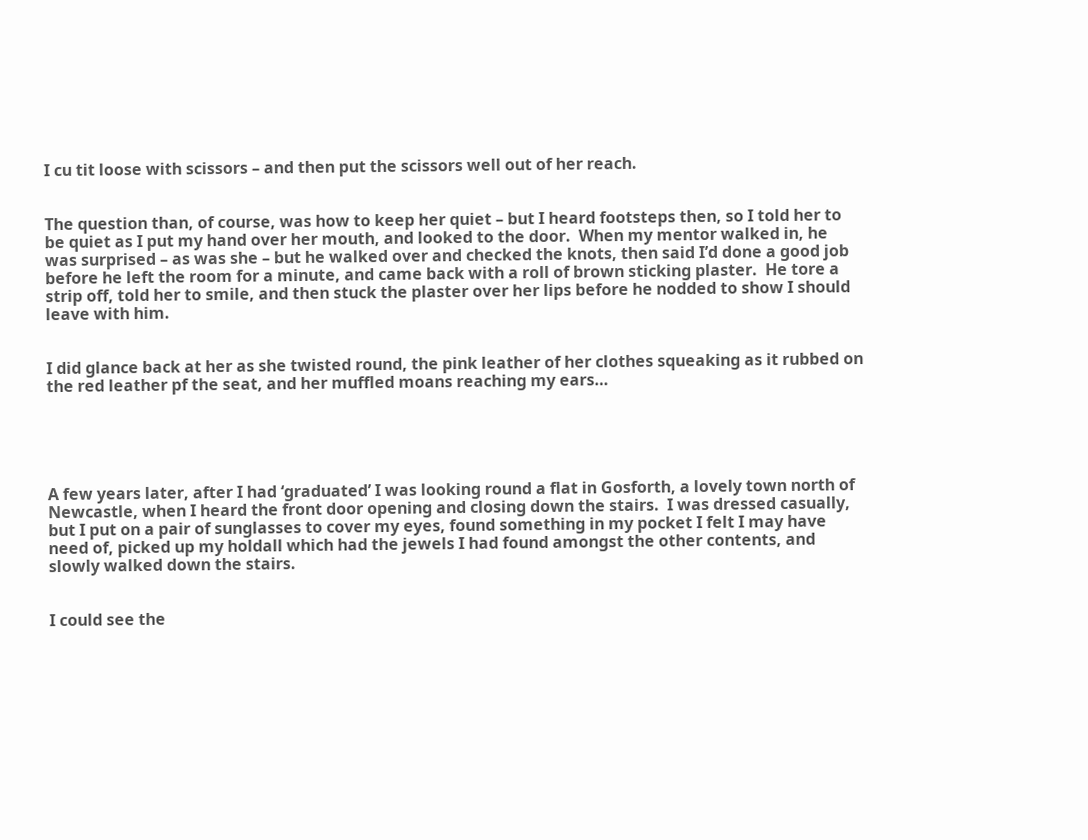I cu tit loose with scissors – and then put the scissors well out of her reach.


The question than, of course, was how to keep her quiet – but I heard footsteps then, so I told her to be quiet as I put my hand over her mouth, and looked to the door.  When my mentor walked in, he was surprised – as was she – but he walked over and checked the knots, then said I’d done a good job before he left the room for a minute, and came back with a roll of brown sticking plaster.  He tore a strip off, told her to smile, and then stuck the plaster over her lips before he nodded to show I should leave with him.


I did glance back at her as she twisted round, the pink leather of her clothes squeaking as it rubbed on the red leather pf the seat, and her muffled moans reaching my ears…





A few years later, after I had ‘graduated’ I was looking round a flat in Gosforth, a lovely town north of Newcastle, when I heard the front door opening and closing down the stairs.  I was dressed casually, but I put on a pair of sunglasses to cover my eyes, found something in my pocket I felt I may have need of, picked up my holdall which had the jewels I had found amongst the other contents, and slowly walked down the stairs.


I could see the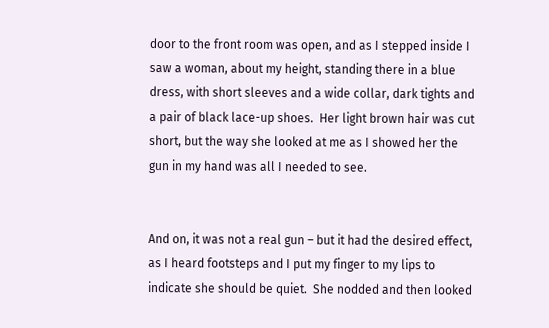door to the front room was open, and as I stepped inside I saw a woman, about my height, standing there in a blue dress, with short sleeves and a wide collar, dark tights and a pair of black lace-up shoes.  Her light brown hair was cut short, but the way she looked at me as I showed her the gun in my hand was all I needed to see.


And on, it was not a real gun – but it had the desired effect, as I heard footsteps and I put my finger to my lips to indicate she should be quiet.  She nodded and then looked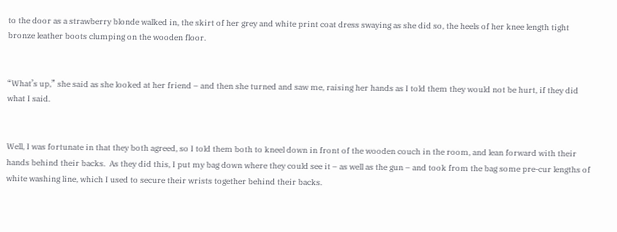to the door as a strawberry blonde walked in, the skirt of her grey and white print coat dress swaying as she did so, the heels of her knee length tight bronze leather boots clumping on the wooden floor.


“What’s up,” she said as she looked at her friend – and then she turned and saw me, raising her hands as I told them they would not be hurt, if they did what I said.


Well, I was fortunate in that they both agreed, so I told them both to kneel down in front of the wooden couch in the room, and lean forward with their hands behind their backs.  As they did this, I put my bag down where they could see it – as well as the gun – and took from the bag some pre-cur lengths of white washing line, which I used to secure their wrists together behind their backs.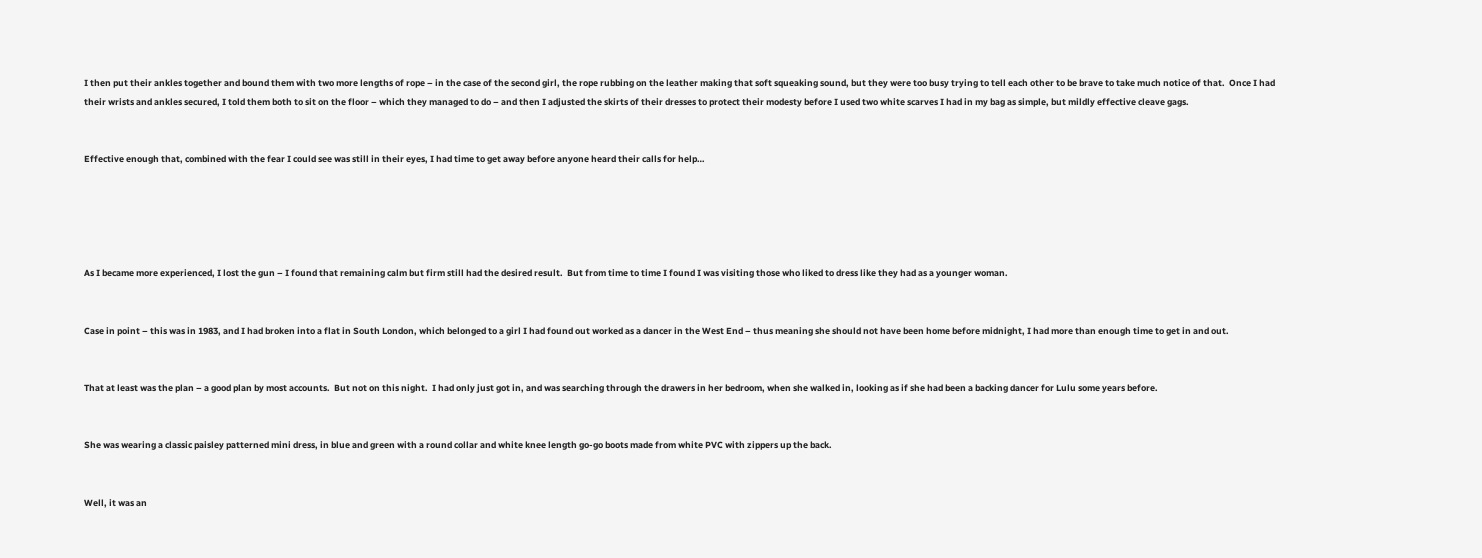I then put their ankles together and bound them with two more lengths of rope – in the case of the second girl, the rope rubbing on the leather making that soft squeaking sound, but they were too busy trying to tell each other to be brave to take much notice of that.  Once I had their wrists and ankles secured, I told them both to sit on the floor – which they managed to do – and then I adjusted the skirts of their dresses to protect their modesty before I used two white scarves I had in my bag as simple, but mildly effective cleave gags.


Effective enough that, combined with the fear I could see was still in their eyes, I had time to get away before anyone heard their calls for help…





As I became more experienced, I lost the gun – I found that remaining calm but firm still had the desired result.  But from time to time I found I was visiting those who liked to dress like they had as a younger woman.


Case in point – this was in 1983, and I had broken into a flat in South London, which belonged to a girl I had found out worked as a dancer in the West End – thus meaning she should not have been home before midnight, I had more than enough time to get in and out.


That at least was the plan – a good plan by most accounts.  But not on this night.  I had only just got in, and was searching through the drawers in her bedroom, when she walked in, looking as if she had been a backing dancer for Lulu some years before.


She was wearing a classic paisley patterned mini dress, in blue and green with a round collar and white knee length go-go boots made from white PVC with zippers up the back.


Well, it was an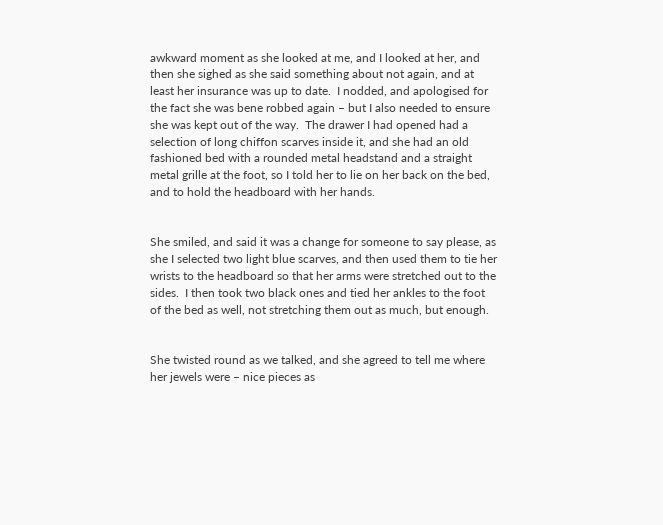awkward moment as she looked at me, and I looked at her, and then she sighed as she said something about not again, and at least her insurance was up to date.  I nodded, and apologised for the fact she was bene robbed again – but I also needed to ensure she was kept out of the way.  The drawer I had opened had a selection of long chiffon scarves inside it, and she had an old fashioned bed with a rounded metal headstand and a straight metal grille at the foot, so I told her to lie on her back on the bed, and to hold the headboard with her hands.


She smiled, and said it was a change for someone to say please, as she I selected two light blue scarves, and then used them to tie her wrists to the headboard so that her arms were stretched out to the sides.  I then took two black ones and tied her ankles to the foot of the bed as well, not stretching them out as much, but enough.


She twisted round as we talked, and she agreed to tell me where her jewels were – nice pieces as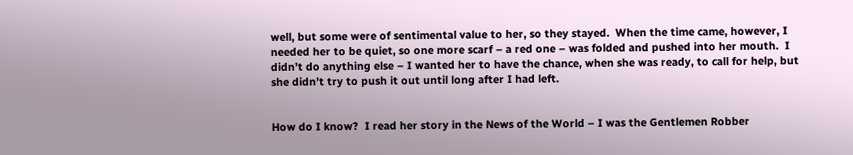well, but some were of sentimental value to her, so they stayed.  When the time came, however, I needed her to be quiet, so one more scarf – a red one – was folded and pushed into her mouth.  I didn’t do anything else – I wanted her to have the chance, when she was ready, to call for help, but she didn’t try to push it out until long after I had left.


How do I know?  I read her story in the News of the World – I was the Gentlemen Robber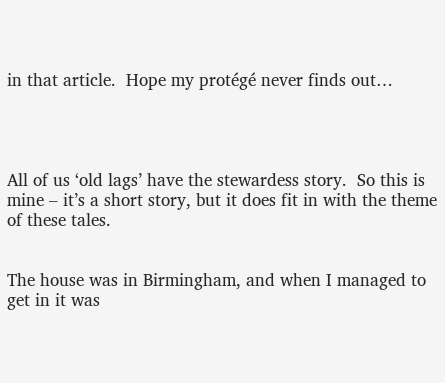in that article.  Hope my protégé never finds out…




All of us ‘old lags’ have the stewardess story.  So this is mine – it’s a short story, but it does fit in with the theme of these tales.


The house was in Birmingham, and when I managed to get in it was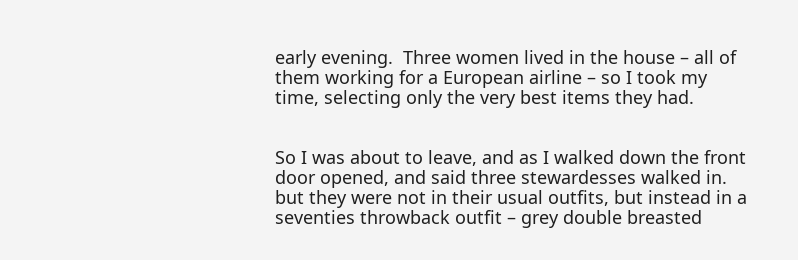early evening.  Three women lived in the house – all of them working for a European airline – so I took my time, selecting only the very best items they had.


So I was about to leave, and as I walked down the front door opened, and said three stewardesses walked in.  but they were not in their usual outfits, but instead in a seventies throwback outfit – grey double breasted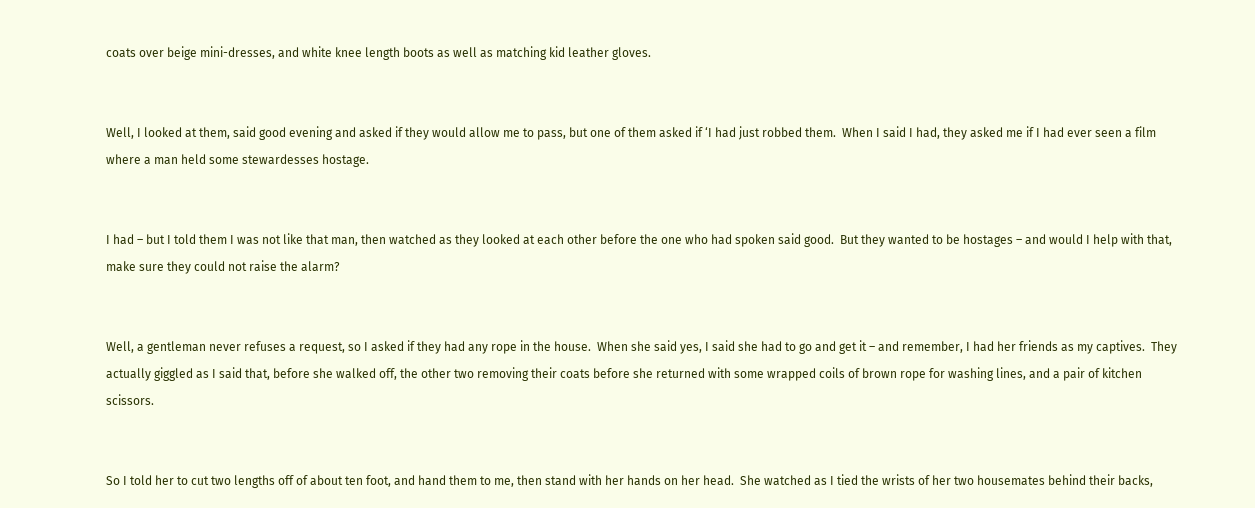coats over beige mini-dresses, and white knee length boots as well as matching kid leather gloves.


Well, I looked at them, said good evening and asked if they would allow me to pass, but one of them asked if ‘I had just robbed them.  When I said I had, they asked me if I had ever seen a film where a man held some stewardesses hostage.


I had – but I told them I was not like that man, then watched as they looked at each other before the one who had spoken said good.  But they wanted to be hostages – and would I help with that, make sure they could not raise the alarm?


Well, a gentleman never refuses a request, so I asked if they had any rope in the house.  When she said yes, I said she had to go and get it – and remember, I had her friends as my captives.  They actually giggled as I said that, before she walked off, the other two removing their coats before she returned with some wrapped coils of brown rope for washing lines, and a pair of kitchen scissors.


So I told her to cut two lengths off of about ten foot, and hand them to me, then stand with her hands on her head.  She watched as I tied the wrists of her two housemates behind their backs,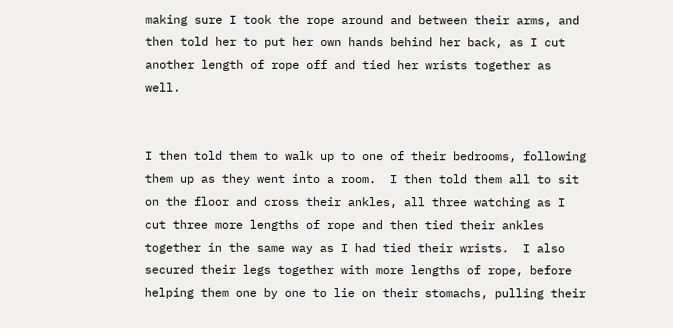making sure I took the rope around and between their arms, and then told her to put her own hands behind her back, as I cut another length of rope off and tied her wrists together as well.


I then told them to walk up to one of their bedrooms, following them up as they went into a room.  I then told them all to sit on the floor and cross their ankles, all three watching as I cut three more lengths of rope and then tied their ankles together in the same way as I had tied their wrists.  I also secured their legs together with more lengths of rope, before helping them one by one to lie on their stomachs, pulling their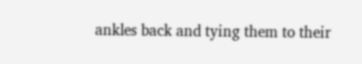ankles back and tying them to their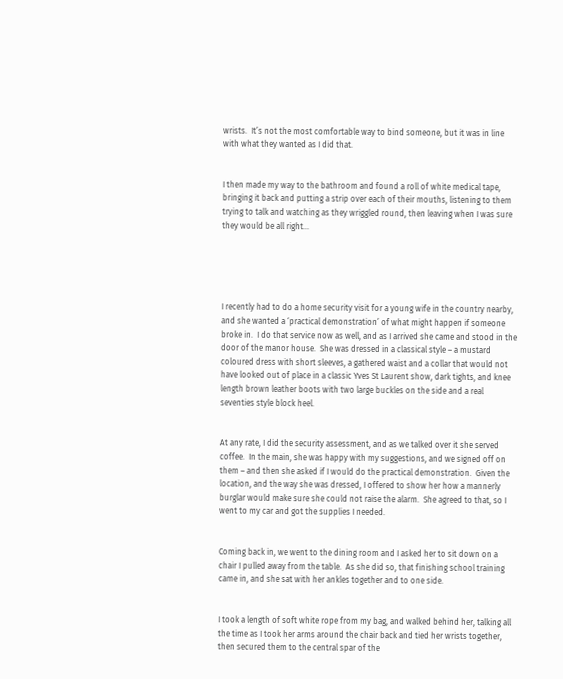wrists.  It’s not the most comfortable way to bind someone, but it was in line with what they wanted as I did that.


I then made my way to the bathroom and found a roll of white medical tape, bringing it back and putting a strip over each of their mouths, listening to them trying to talk and watching as they wriggled round, then leaving when I was sure they would be all right…





I recently had to do a home security visit for a young wife in the country nearby, and she wanted a ‘practical demonstration’ of what might happen if someone broke in.  I do that service now as well, and as I arrived she came and stood in the door of the manor house.  She was dressed in a classical style – a mustard coloured dress with short sleeves, a gathered waist and a collar that would not have looked out of place in a classic Yves St Laurent show, dark tights, and knee length brown leather boots with two large buckles on the side and a real seventies style block heel.


At any rate, I did the security assessment, and as we talked over it she served coffee.  In the main, she was happy with my suggestions, and we signed off on them – and then she asked if I would do the practical demonstration.  Given the location, and the way she was dressed, I offered to show her how a mannerly burglar would make sure she could not raise the alarm.  She agreed to that, so I went to my car and got the supplies I needed.


Coming back in, we went to the dining room and I asked her to sit down on a chair I pulled away from the table.  As she did so, that finishing school training came in, and she sat with her ankles together and to one side.


I took a length of soft white rope from my bag, and walked behind her, talking all the time as I took her arms around the chair back and tied her wrists together, then secured them to the central spar of the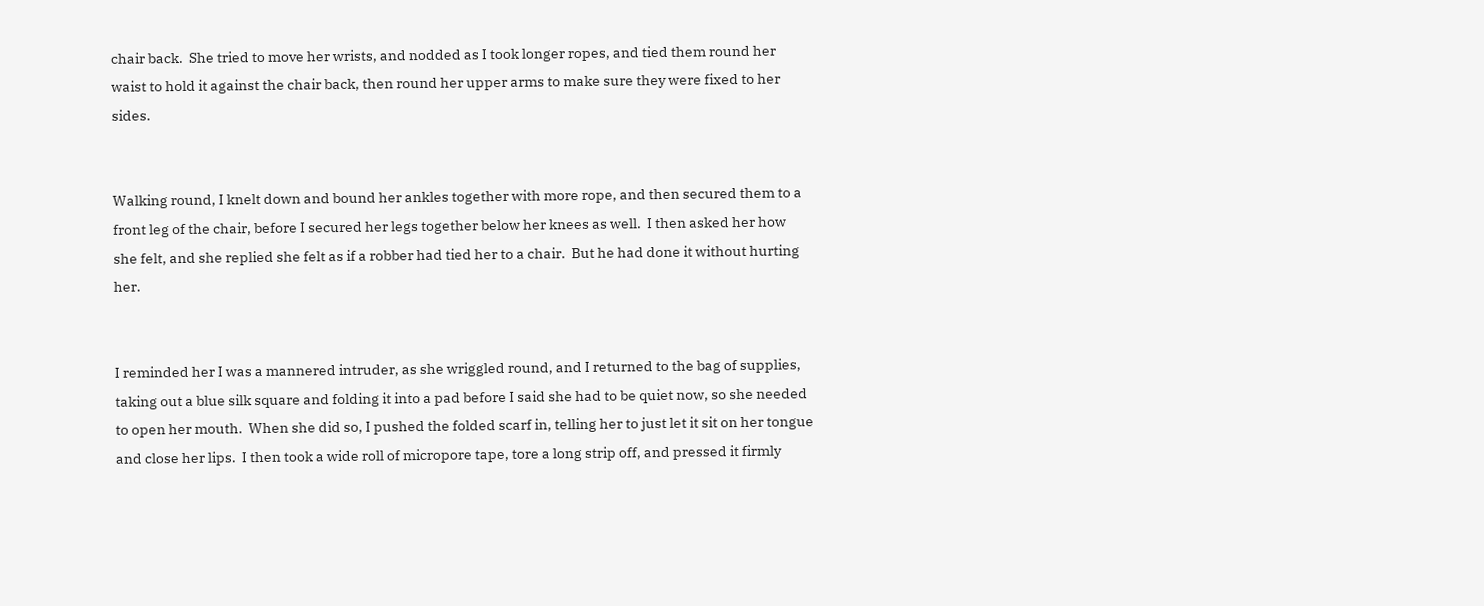chair back.  She tried to move her wrists, and nodded as I took longer ropes, and tied them round her waist to hold it against the chair back, then round her upper arms to make sure they were fixed to her sides.


Walking round, I knelt down and bound her ankles together with more rope, and then secured them to a front leg of the chair, before I secured her legs together below her knees as well.  I then asked her how she felt, and she replied she felt as if a robber had tied her to a chair.  But he had done it without hurting her.


I reminded her I was a mannered intruder, as she wriggled round, and I returned to the bag of supplies, taking out a blue silk square and folding it into a pad before I said she had to be quiet now, so she needed to open her mouth.  When she did so, I pushed the folded scarf in, telling her to just let it sit on her tongue and close her lips.  I then took a wide roll of micropore tape, tore a long strip off, and pressed it firmly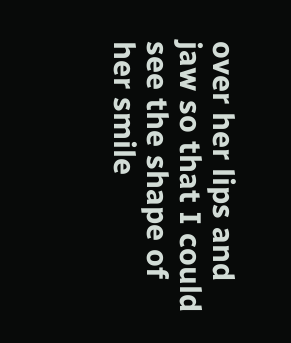over her lips and jaw so that I could see the shape of her smile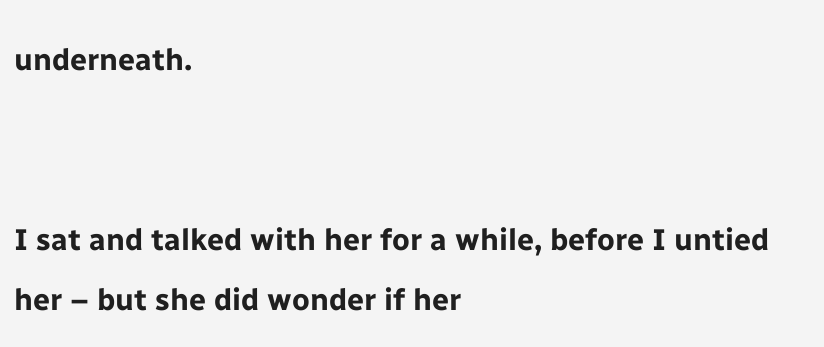underneath.


I sat and talked with her for a while, before I untied her – but she did wonder if her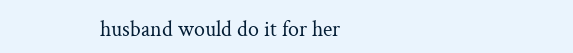husband would do it for her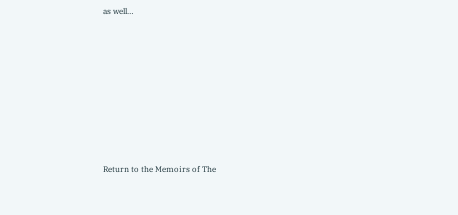as well…











Return to the Memoirs of The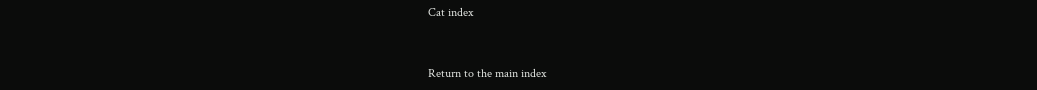Cat index


Return to the main index